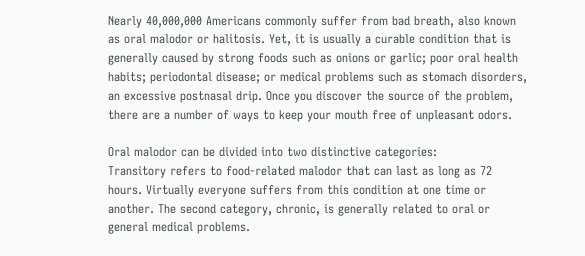Nearly 40,000,000 Americans commonly suffer from bad breath, also known as oral malodor or halitosis. Yet, it is usually a curable condition that is generally caused by strong foods such as onions or garlic; poor oral health habits; periodontal disease; or medical problems such as stomach disorders, an excessive postnasal drip. Once you discover the source of the problem, there are a number of ways to keep your mouth free of unpleasant odors.

Oral malodor can be divided into two distinctive categories:
Transitory refers to food-related malodor that can last as long as 72 hours. Virtually everyone suffers from this condition at one time or another. The second category, chronic, is generally related to oral or general medical problems.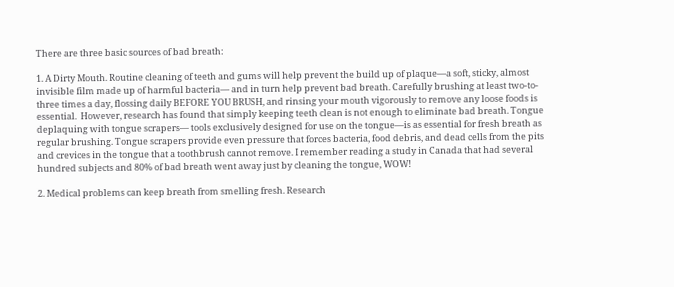There are three basic sources of bad breath:

1. A Dirty Mouth. Routine cleaning of teeth and gums will help prevent the build up of plaque—a soft, sticky, almost invisible film made up of harmful bacteria— and in turn help prevent bad breath. Carefully brushing at least two-to-three times a day, flossing daily BEFORE YOU BRUSH, and rinsing your mouth vigorously to remove any loose foods is essential.  However, research has found that simply keeping teeth clean is not enough to eliminate bad breath. Tongue deplaquing with tongue scrapers— tools exclusively designed for use on the tongue—is as essential for fresh breath as regular brushing. Tongue scrapers provide even pressure that forces bacteria, food debris, and dead cells from the pits and crevices in the tongue that a toothbrush cannot remove. I remember reading a study in Canada that had several hundred subjects and 80% of bad breath went away just by cleaning the tongue, WOW!

2. Medical problems can keep breath from smelling fresh. Research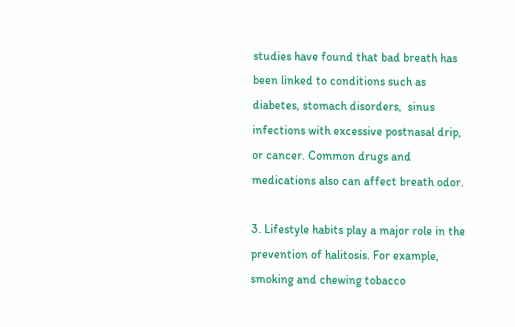studies have found that bad breath has been linked to conditions such as diabetes, stomach disorders,  sinus infections with excessive postnasal drip, or cancer. Common drugs and medications also can affect breath odor.

3. Lifestyle habits play a major role in the prevention of halitosis. For example, smoking and chewing tobacco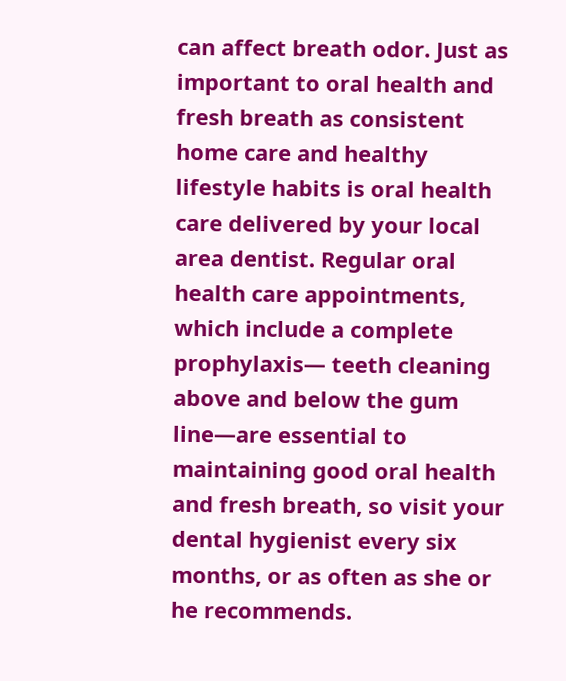can affect breath odor. Just as important to oral health and fresh breath as consistent home care and healthy lifestyle habits is oral health care delivered by your local area dentist. Regular oral health care appointments, which include a complete prophylaxis— teeth cleaning above and below the gum line—are essential to maintaining good oral health and fresh breath, so visit your dental hygienist every six months, or as often as she or he recommends.